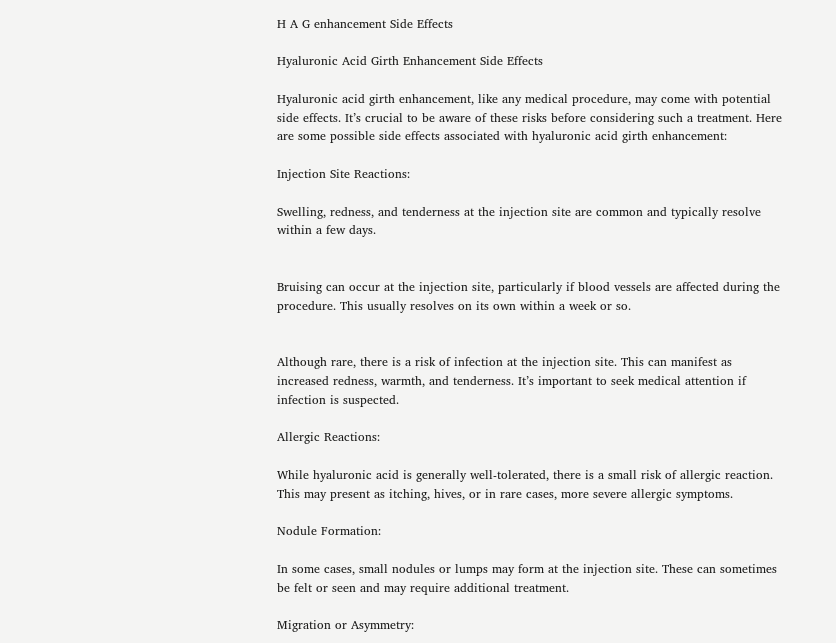H A G enhancement Side Effects

Hyaluronic Acid Girth Enhancement Side Effects

Hyaluronic acid girth enhancement, like any medical procedure, may come with potential side effects. It’s crucial to be aware of these risks before considering such a treatment. Here are some possible side effects associated with hyaluronic acid girth enhancement:

Injection Site Reactions:

Swelling, redness, and tenderness at the injection site are common and typically resolve within a few days.


Bruising can occur at the injection site, particularly if blood vessels are affected during the procedure. This usually resolves on its own within a week or so.


Although rare, there is a risk of infection at the injection site. This can manifest as increased redness, warmth, and tenderness. It’s important to seek medical attention if infection is suspected.

Allergic Reactions:

While hyaluronic acid is generally well-tolerated, there is a small risk of allergic reaction. This may present as itching, hives, or in rare cases, more severe allergic symptoms.

Nodule Formation:

In some cases, small nodules or lumps may form at the injection site. These can sometimes be felt or seen and may require additional treatment.

Migration or Asymmetry: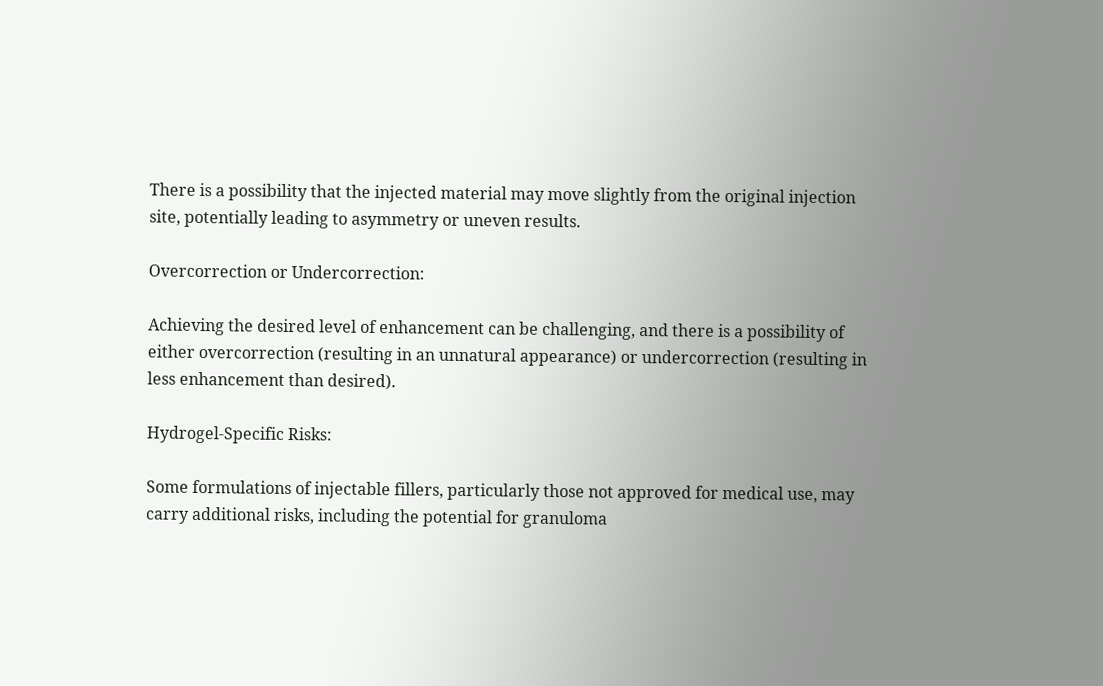There is a possibility that the injected material may move slightly from the original injection site, potentially leading to asymmetry or uneven results.

Overcorrection or Undercorrection:

Achieving the desired level of enhancement can be challenging, and there is a possibility of either overcorrection (resulting in an unnatural appearance) or undercorrection (resulting in less enhancement than desired).

Hydrogel-Specific Risks:

Some formulations of injectable fillers, particularly those not approved for medical use, may carry additional risks, including the potential for granuloma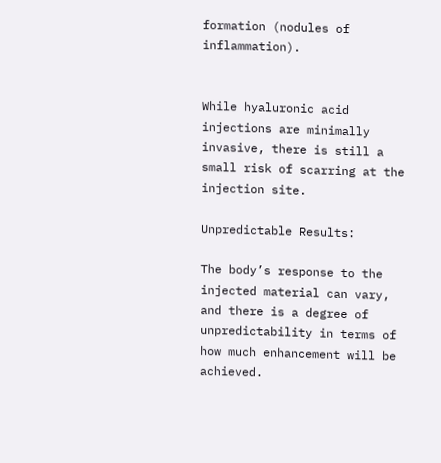formation (nodules of inflammation).


While hyaluronic acid injections are minimally invasive, there is still a small risk of scarring at the injection site.

Unpredictable Results:

The body’s response to the injected material can vary, and there is a degree of unpredictability in terms of how much enhancement will be achieved.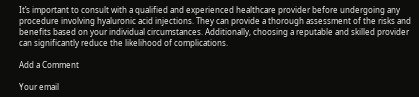It’s important to consult with a qualified and experienced healthcare provider before undergoing any procedure involving hyaluronic acid injections. They can provide a thorough assessment of the risks and benefits based on your individual circumstances. Additionally, choosing a reputable and skilled provider can significantly reduce the likelihood of complications.

Add a Comment

Your email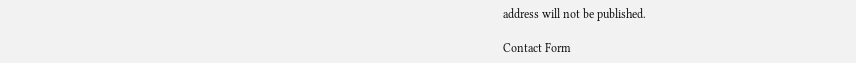address will not be published.

Contact Form